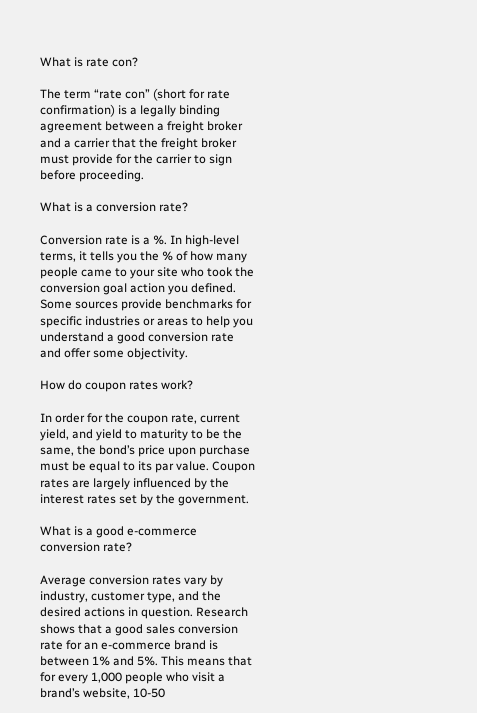What is rate con?

The term “rate con” (short for rate confirmation) is a legally binding agreement between a freight broker and a carrier that the freight broker must provide for the carrier to sign before proceeding.

What is a conversion rate?

Conversion rate is a %. In high-level terms, it tells you the % of how many people came to your site who took the conversion goal action you defined. Some sources provide benchmarks for specific industries or areas to help you understand a good conversion rate and offer some objectivity.

How do coupon rates work?

In order for the coupon rate, current yield, and yield to maturity to be the same, the bond’s price upon purchase must be equal to its par value. Coupon rates are largely influenced by the interest rates set by the government.

What is a good e-commerce conversion rate?

Average conversion rates vary by industry, customer type, and the desired actions in question. Research shows that a good sales conversion rate for an e-commerce brand is between 1% and 5%. This means that for every 1,000 people who visit a brand’s website, 10-50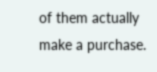of them actually make a purchase.